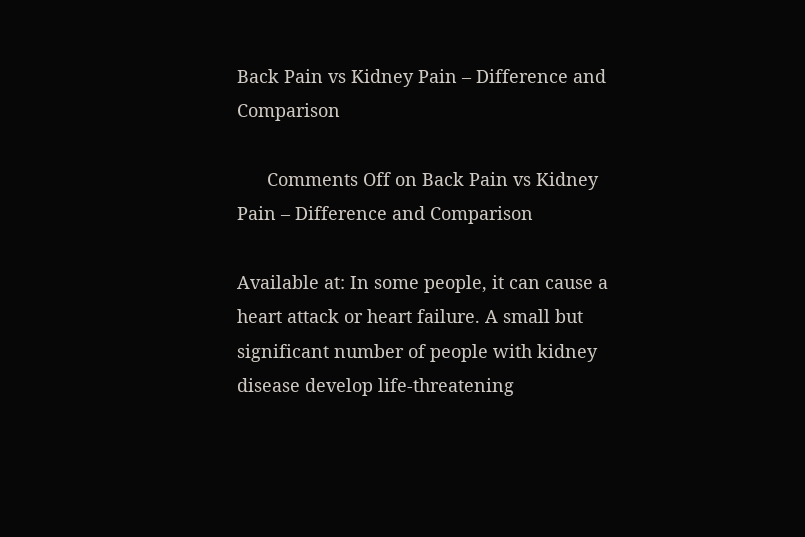Back Pain vs Kidney Pain – Difference and Comparison

      Comments Off on Back Pain vs Kidney Pain – Difference and Comparison

Available at: In some people, it can cause a heart attack or heart failure. A small but significant number of people with kidney disease develop life-threatening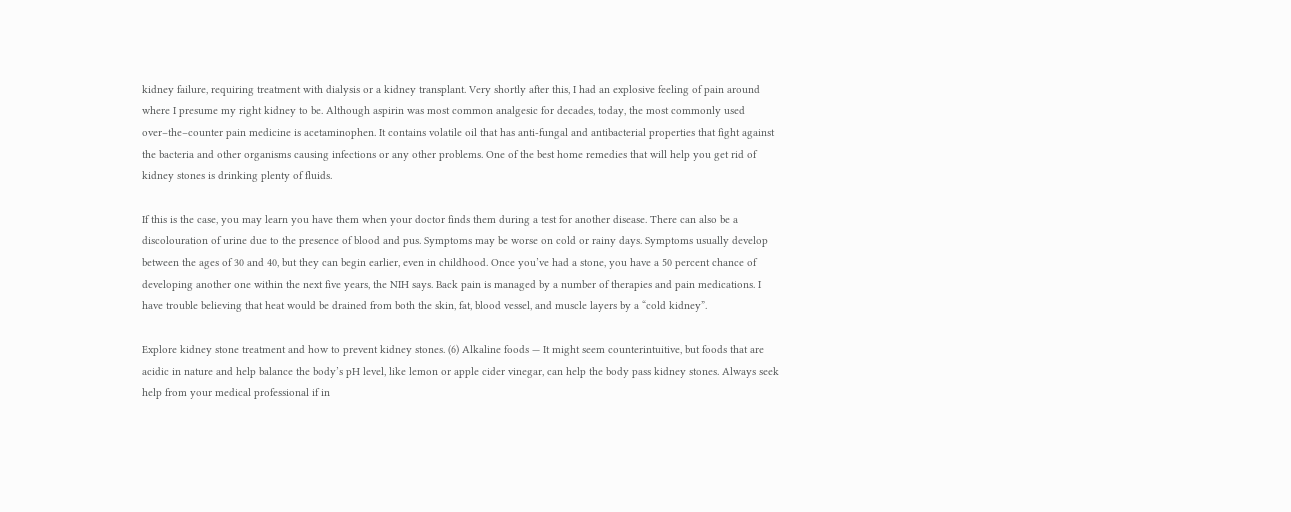kidney failure, requiring treatment with dialysis or a kidney transplant. Very shortly after this, I had an explosive feeling of pain around where I presume my right kidney to be. Although aspirin was most common analgesic for decades, today, the most commonly used over–the–counter pain medicine is acetaminophen. It contains volatile oil that has anti-fungal and antibacterial properties that fight against the bacteria and other organisms causing infections or any other problems. One of the best home remedies that will help you get rid of kidney stones is drinking plenty of fluids.

If this is the case, you may learn you have them when your doctor finds them during a test for another disease. There can also be a discolouration of urine due to the presence of blood and pus. Symptoms may be worse on cold or rainy days. Symptoms usually develop between the ages of 30 and 40, but they can begin earlier, even in childhood. Once you’ve had a stone, you have a 50 percent chance of developing another one within the next five years, the NIH says. Back pain is managed by a number of therapies and pain medications. I have trouble believing that heat would be drained from both the skin, fat, blood vessel, and muscle layers by a “cold kidney”.

Explore kidney stone treatment and how to prevent kidney stones. (6) Alkaline foods — It might seem counterintuitive, but foods that are acidic in nature and help balance the body’s pH level, like lemon or apple cider vinegar, can help the body pass kidney stones. Always seek help from your medical professional if in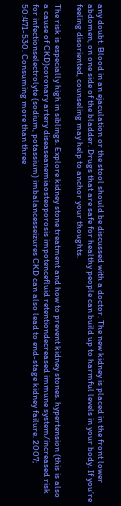any doubt. Blood in an ejaculation or the stool should be discussed with a doctor. The new kidney is placed in the front lower abdomen, on one side of the bladder. Drugs that are safe for healthy people can build up to harmful levels in your body. If you’re feeling disoriented, counseling may help to anchor your thoughts.

The risk is especially high in siblings. Explore kidney stone treatment and how to prevent kidney stones. hypertension (this is also a cause of CKD)coronary artery diseaseanemiaosteoporosis impotencefluid retentiondecreased immune system/increased risk for infectionselectrolyte (sodium, potassium) imbalancesseizures CKD can also lead to end-stage kidney failure. 2007; 50:471-530. Consuming more than three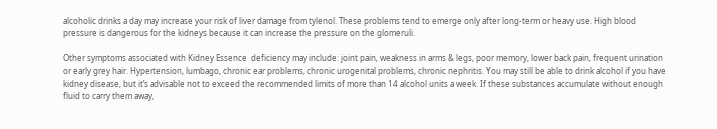alcoholic drinks a day may increase your risk of liver damage from tylenol. These problems tend to emerge only after long-term or heavy use. High blood pressure is dangerous for the kidneys because it can increase the pressure on the glomeruli.

Other symptoms associated with Kidney Essence  deficiency may include: joint pain, weakness in arms & legs, poor memory, lower back pain, frequent urination or early grey hair. Hypertension, lumbago, chronic ear problems, chronic urogenital problems, chronic nephritis. You may still be able to drink alcohol if you have kidney disease, but it’s advisable not to exceed the recommended limits of more than 14 alcohol units a week. If these substances accumulate without enough fluid to carry them away,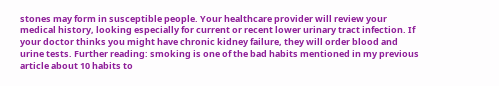stones may form in susceptible people. Your healthcare provider will review your medical history, looking especially for current or recent lower urinary tract infection. If your doctor thinks you might have chronic kidney failure, they will order blood and urine tests. Further reading: smoking is one of the bad habits mentioned in my previous article about 10 habits to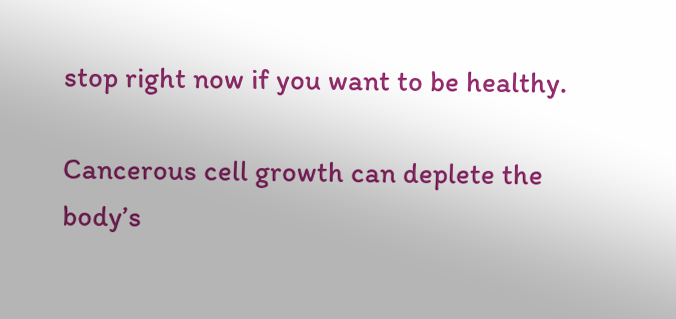stop right now if you want to be healthy.

Cancerous cell growth can deplete the body’s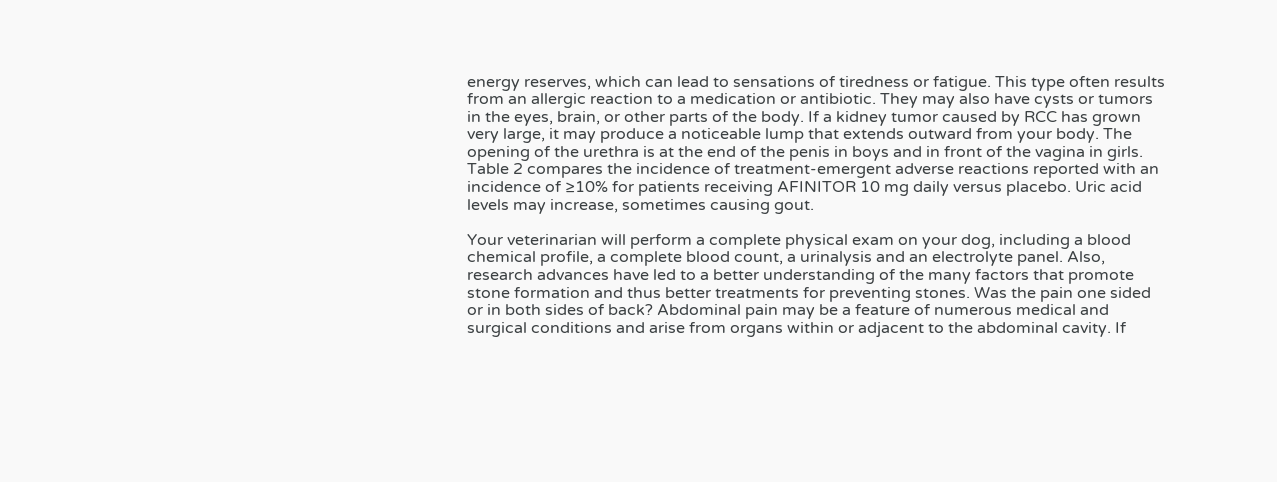energy reserves, which can lead to sensations of tiredness or fatigue. This type often results from an allergic reaction to a medication or antibiotic. They may also have cysts or tumors in the eyes, brain, or other parts of the body. If a kidney tumor caused by RCC has grown very large, it may produce a noticeable lump that extends outward from your body. The opening of the urethra is at the end of the penis in boys and in front of the vagina in girls. Table 2 compares the incidence of treatment-emergent adverse reactions reported with an incidence of ≥10% for patients receiving AFINITOR 10 mg daily versus placebo. Uric acid levels may increase, sometimes causing gout.

Your veterinarian will perform a complete physical exam on your dog, including a blood chemical profile, a complete blood count, a urinalysis and an electrolyte panel. Also, research advances have led to a better understanding of the many factors that promote stone formation and thus better treatments for preventing stones. Was the pain one sided or in both sides of back? Abdominal pain may be a feature of numerous medical and surgical conditions and arise from organs within or adjacent to the abdominal cavity. If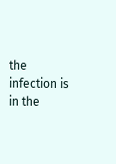the infection is in the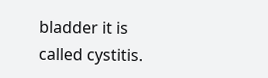bladder it is called cystitis.